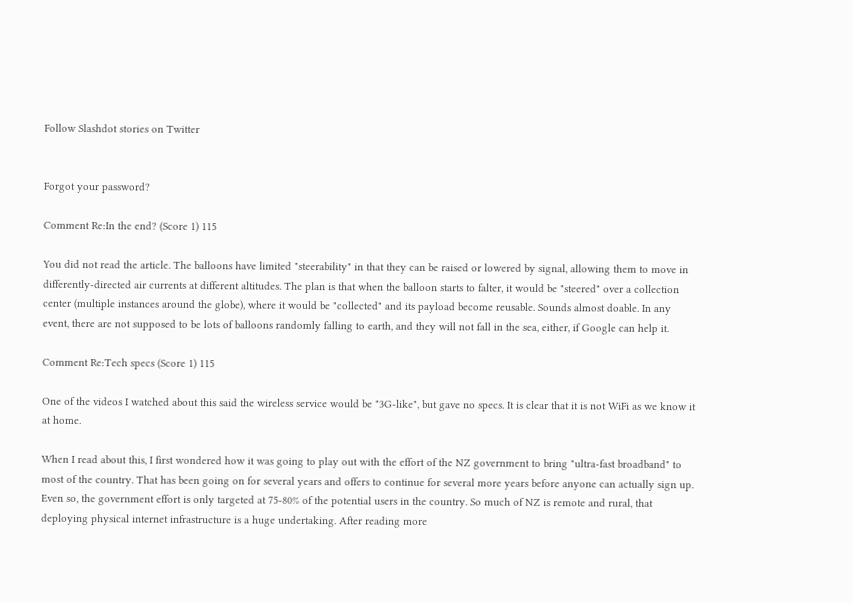Follow Slashdot stories on Twitter


Forgot your password?

Comment Re:In the end? (Score 1) 115

You did not read the article. The balloons have limited "steerability" in that they can be raised or lowered by signal, allowing them to move in differently-directed air currents at different altitudes. The plan is that when the balloon starts to falter, it would be "steered" over a collection center (multiple instances around the globe), where it would be "collected" and its payload become reusable. Sounds almost doable. In any event, there are not supposed to be lots of balloons randomly falling to earth, and they will not fall in the sea, either, if Google can help it.

Comment Re:Tech specs (Score 1) 115

One of the videos I watched about this said the wireless service would be "3G-like", but gave no specs. It is clear that it is not WiFi as we know it at home.

When I read about this, I first wondered how it was going to play out with the effort of the NZ government to bring "ultra-fast broadband" to most of the country. That has been going on for several years and offers to continue for several more years before anyone can actually sign up. Even so, the government effort is only targeted at 75-80% of the potential users in the country. So much of NZ is remote and rural, that deploying physical internet infrastructure is a huge undertaking. After reading more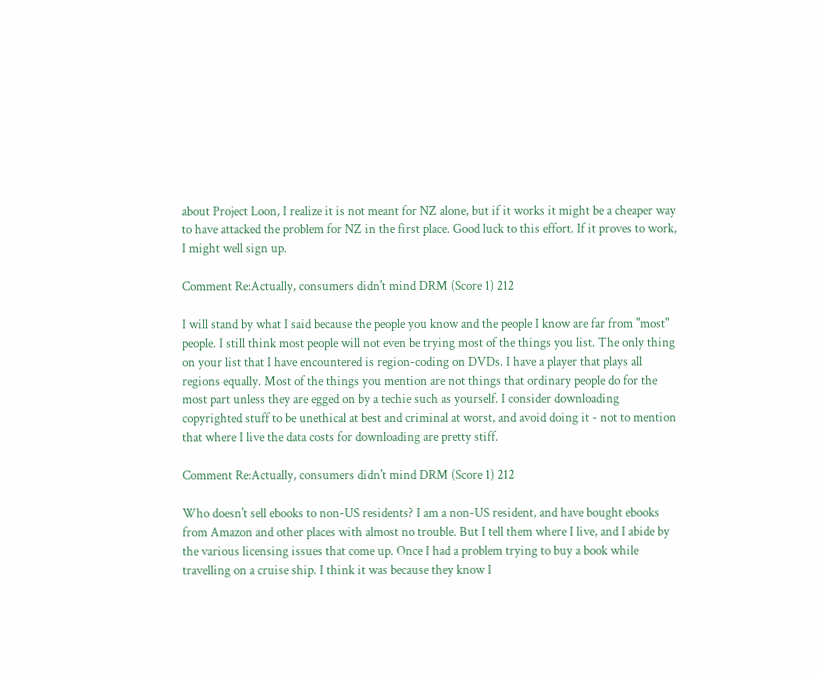about Project Loon, I realize it is not meant for NZ alone, but if it works it might be a cheaper way to have attacked the problem for NZ in the first place. Good luck to this effort. If it proves to work, I might well sign up.

Comment Re:Actually, consumers didn't mind DRM (Score 1) 212

I will stand by what I said because the people you know and the people I know are far from "most" people. I still think most people will not even be trying most of the things you list. The only thing on your list that I have encountered is region-coding on DVDs. I have a player that plays all regions equally. Most of the things you mention are not things that ordinary people do for the most part unless they are egged on by a techie such as yourself. I consider downloading copyrighted stuff to be unethical at best and criminal at worst, and avoid doing it - not to mention that where I live the data costs for downloading are pretty stiff.

Comment Re:Actually, consumers didn't mind DRM (Score 1) 212

Who doesn't sell ebooks to non-US residents? I am a non-US resident, and have bought ebooks from Amazon and other places with almost no trouble. But I tell them where I live, and I abide by the various licensing issues that come up. Once I had a problem trying to buy a book while travelling on a cruise ship. I think it was because they know I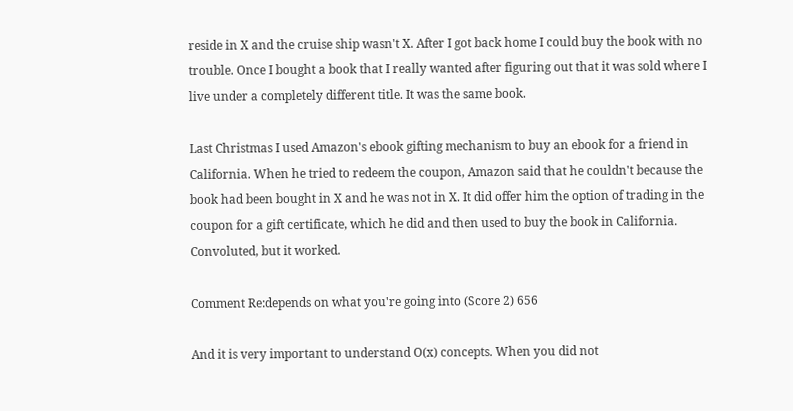reside in X and the cruise ship wasn't X. After I got back home I could buy the book with no trouble. Once I bought a book that I really wanted after figuring out that it was sold where I live under a completely different title. It was the same book.

Last Christmas I used Amazon's ebook gifting mechanism to buy an ebook for a friend in California. When he tried to redeem the coupon, Amazon said that he couldn't because the book had been bought in X and he was not in X. It did offer him the option of trading in the coupon for a gift certificate, which he did and then used to buy the book in California. Convoluted, but it worked.

Comment Re:depends on what you're going into (Score 2) 656

And it is very important to understand O(x) concepts. When you did not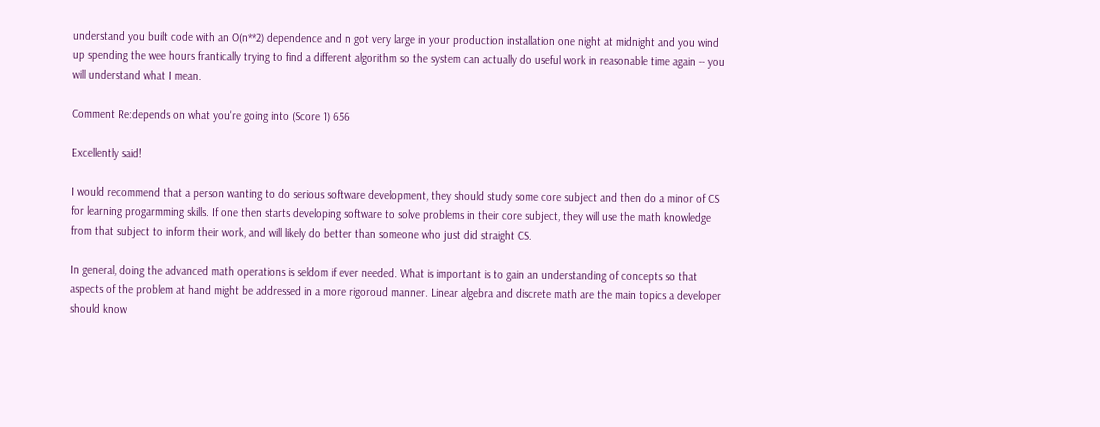understand you built code with an O(n**2) dependence and n got very large in your production installation one night at midnight and you wind up spending the wee hours frantically trying to find a different algorithm so the system can actually do useful work in reasonable time again -- you will understand what I mean.

Comment Re:depends on what you're going into (Score 1) 656

Excellently said!

I would recommend that a person wanting to do serious software development, they should study some core subject and then do a minor of CS for learning progarmming skills. If one then starts developing software to solve problems in their core subject, they will use the math knowledge from that subject to inform their work, and will likely do better than someone who just did straight CS.

In general, doing the advanced math operations is seldom if ever needed. What is important is to gain an understanding of concepts so that aspects of the problem at hand might be addressed in a more rigoroud manner. Linear algebra and discrete math are the main topics a developer should know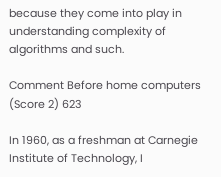because they come into play in understanding complexity of algorithms and such.

Comment Before home computers (Score 2) 623

In 1960, as a freshman at Carnegie Institute of Technology, I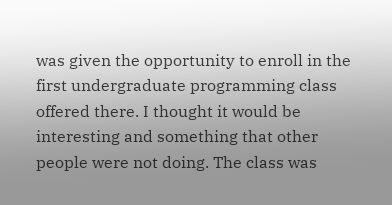was given the opportunity to enroll in the first undergraduate programming class offered there. I thought it would be interesting and something that other people were not doing. The class was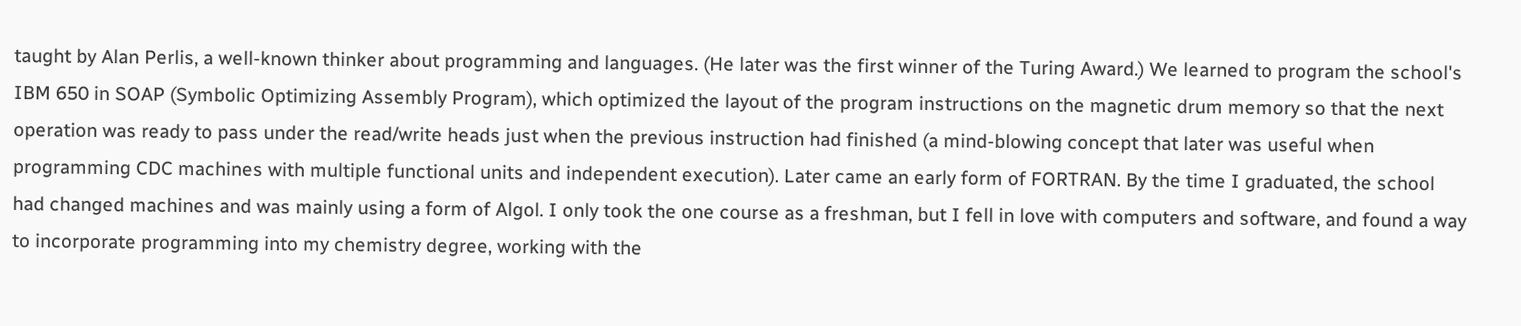taught by Alan Perlis, a well-known thinker about programming and languages. (He later was the first winner of the Turing Award.) We learned to program the school's IBM 650 in SOAP (Symbolic Optimizing Assembly Program), which optimized the layout of the program instructions on the magnetic drum memory so that the next operation was ready to pass under the read/write heads just when the previous instruction had finished (a mind-blowing concept that later was useful when programming CDC machines with multiple functional units and independent execution). Later came an early form of FORTRAN. By the time I graduated, the school had changed machines and was mainly using a form of Algol. I only took the one course as a freshman, but I fell in love with computers and software, and found a way to incorporate programming into my chemistry degree, working with the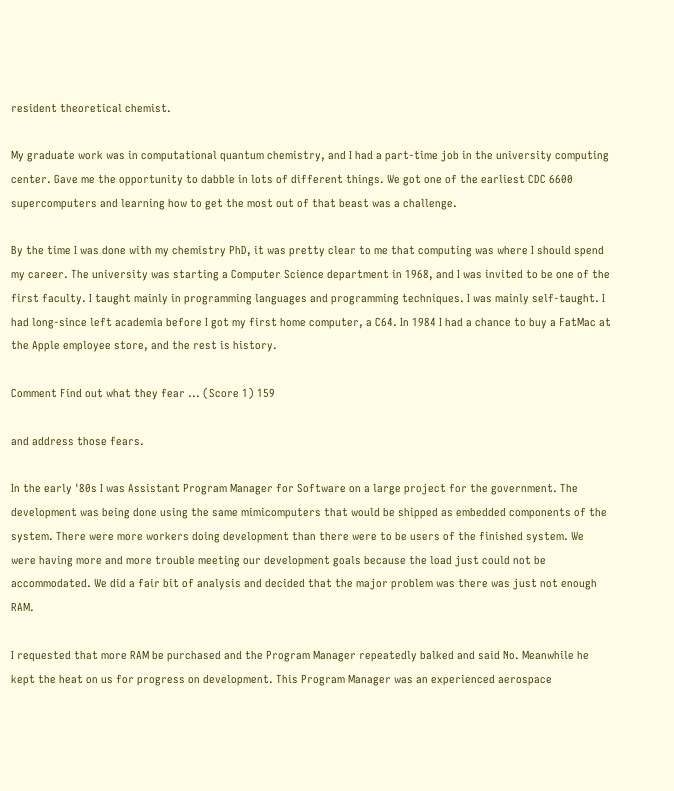resident theoretical chemist.

My graduate work was in computational quantum chemistry, and I had a part-time job in the university computing center. Gave me the opportunity to dabble in lots of different things. We got one of the earliest CDC 6600 supercomputers and learning how to get the most out of that beast was a challenge.

By the time I was done with my chemistry PhD, it was pretty clear to me that computing was where I should spend my career. The university was starting a Computer Science department in 1968, and I was invited to be one of the first faculty. I taught mainly in programming languages and programming techniques. I was mainly self-taught. I had long-since left academia before I got my first home computer, a C64. In 1984 I had a chance to buy a FatMac at the Apple employee store, and the rest is history.

Comment Find out what they fear ... (Score 1) 159

and address those fears.

In the early '80s I was Assistant Program Manager for Software on a large project for the government. The development was being done using the same mimicomputers that would be shipped as embedded components of the system. There were more workers doing development than there were to be users of the finished system. We were having more and more trouble meeting our development goals because the load just could not be accommodated. We did a fair bit of analysis and decided that the major problem was there was just not enough RAM.

I requested that more RAM be purchased and the Program Manager repeatedly balked and said No. Meanwhile he kept the heat on us for progress on development. This Program Manager was an experienced aerospace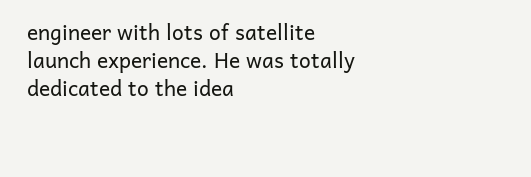engineer with lots of satellite launch experience. He was totally dedicated to the idea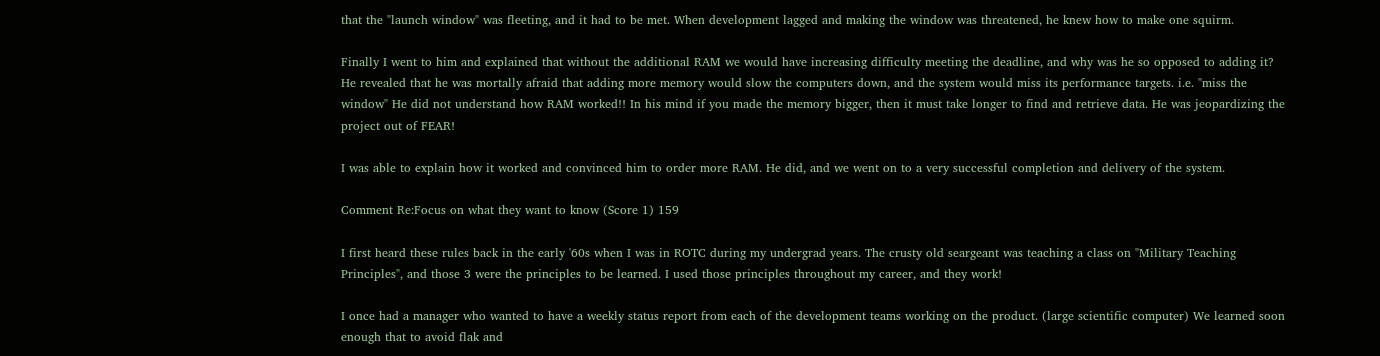that the "launch window" was fleeting, and it had to be met. When development lagged and making the window was threatened, he knew how to make one squirm.

Finally I went to him and explained that without the additional RAM we would have increasing difficulty meeting the deadline, and why was he so opposed to adding it? He revealed that he was mortally afraid that adding more memory would slow the computers down, and the system would miss its performance targets. i.e. "miss the window" He did not understand how RAM worked!! In his mind if you made the memory bigger, then it must take longer to find and retrieve data. He was jeopardizing the project out of FEAR!

I was able to explain how it worked and convinced him to order more RAM. He did, and we went on to a very successful completion and delivery of the system.

Comment Re:Focus on what they want to know (Score 1) 159

I first heard these rules back in the early '60s when I was in ROTC during my undergrad years. The crusty old seargeant was teaching a class on "Military Teaching Principles", and those 3 were the principles to be learned. I used those principles throughout my career, and they work!

I once had a manager who wanted to have a weekly status report from each of the development teams working on the product. (large scientific computer) We learned soon enough that to avoid flak and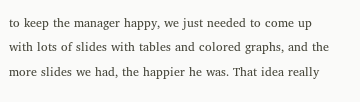to keep the manager happy, we just needed to come up with lots of slides with tables and colored graphs, and the more slides we had, the happier he was. That idea really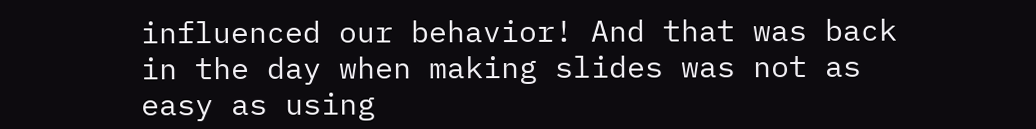influenced our behavior! And that was back in the day when making slides was not as easy as using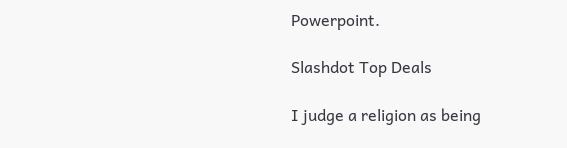Powerpoint.

Slashdot Top Deals

I judge a religion as being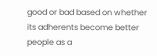good or bad based on whether its adherents become better people as a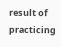result of practicing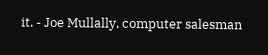it. - Joe Mullally, computer salesman